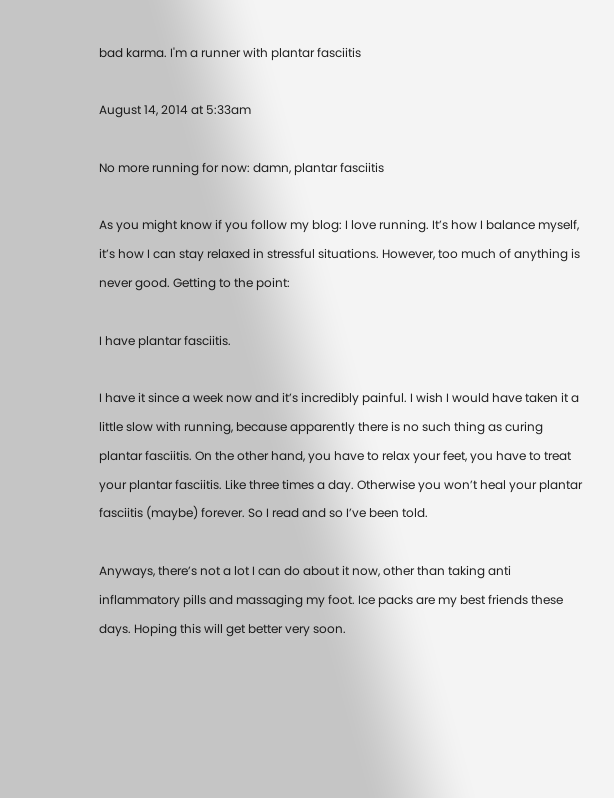bad karma. I'm a runner with plantar fasciitis

August 14, 2014 at 5:33am

No more running for now: damn, plantar fasciitis

As you might know if you follow my blog: I love running. It’s how I balance myself, it’s how I can stay relaxed in stressful situations. However, too much of anything is never good. Getting to the point:

I have plantar fasciitis.

I have it since a week now and it’s incredibly painful. I wish I would have taken it a little slow with running, because apparently there is no such thing as curing plantar fasciitis. On the other hand, you have to relax your feet, you have to treat your plantar fasciitis. Like three times a day. Otherwise you won’t heal your plantar fasciitis (maybe) forever. So I read and so I’ve been told.

Anyways, there’s not a lot I can do about it now, other than taking anti inflammatory pills and massaging my foot. Ice packs are my best friends these days. Hoping this will get better very soon.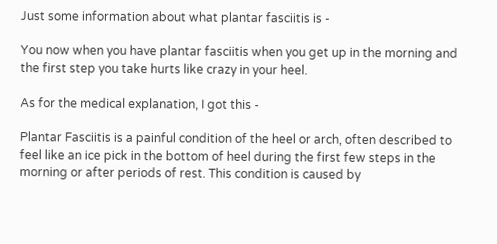Just some information about what plantar fasciitis is -

You now when you have plantar fasciitis when you get up in the morning and the first step you take hurts like crazy in your heel.

As for the medical explanation, I got this -

Plantar Fasciitis is a painful condition of the heel or arch, often described to feel like an ice pick in the bottom of heel during the first few steps in the morning or after periods of rest. This condition is caused by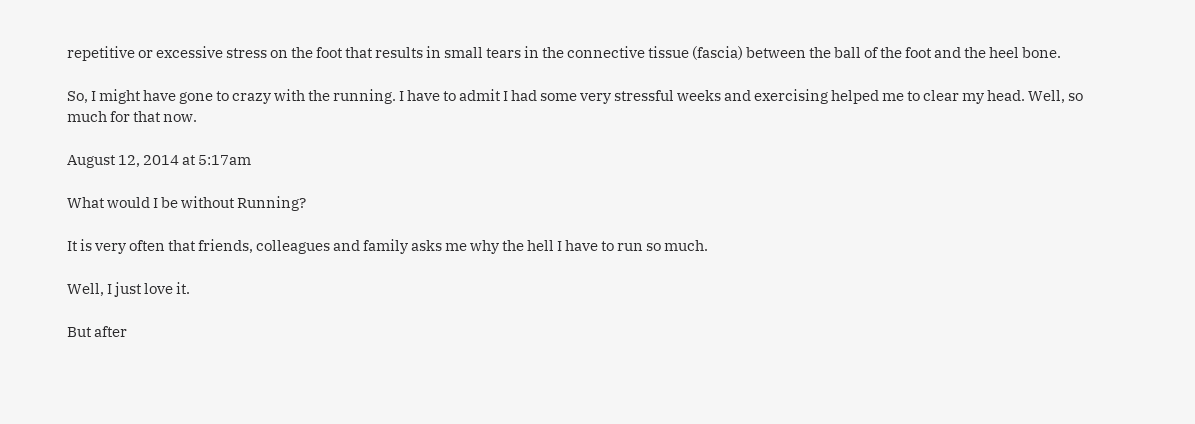repetitive or excessive stress on the foot that results in small tears in the connective tissue (fascia) between the ball of the foot and the heel bone.

So, I might have gone to crazy with the running. I have to admit I had some very stressful weeks and exercising helped me to clear my head. Well, so much for that now.

August 12, 2014 at 5:17am

What would I be without Running?

It is very often that friends, colleagues and family asks me why the hell I have to run so much.

Well, I just love it.

But after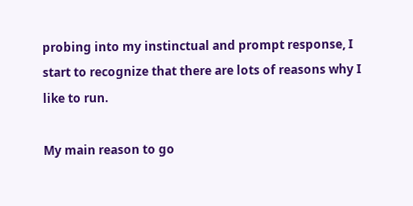probing into my instinctual and prompt response, I start to recognize that there are lots of reasons why I like to run.

My main reason to go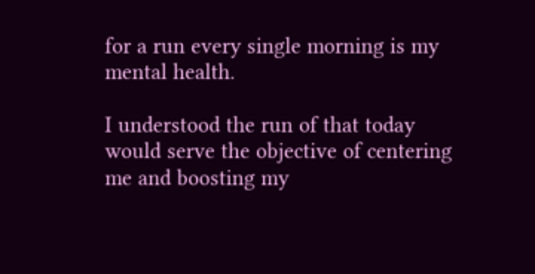for a run every single morning is my mental health.

I understood the run of that today would serve the objective of centering me and boosting my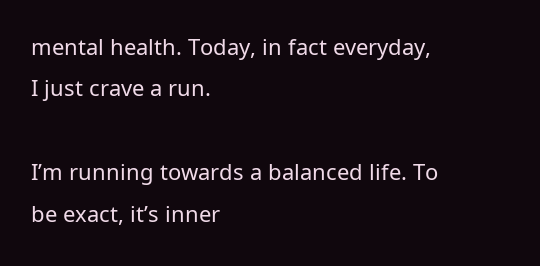mental health. Today, in fact everyday, I just crave a run.

I’m running towards a balanced life. To be exact, it’s inner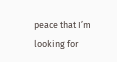peace that I’m looking for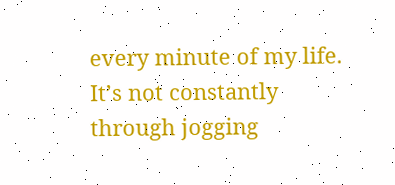every minute of my life. It’s not constantly through jogging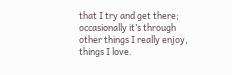that I try and get there; occasionally it’s through other things I really enjoy, things I love.